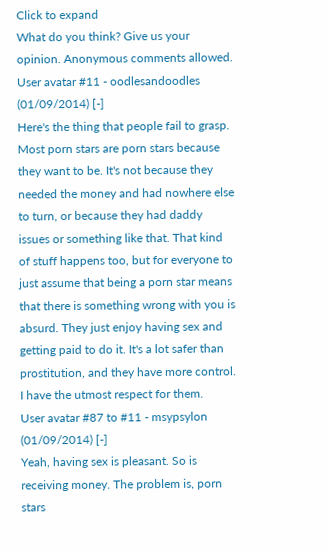Click to expand
What do you think? Give us your opinion. Anonymous comments allowed.
User avatar #11 - oodlesandoodles (01/09/2014) [-]
Here's the thing that people fail to grasp. Most porn stars are porn stars because they want to be. It's not because they needed the money and had nowhere else to turn, or because they had daddy issues or something like that. That kind of stuff happens too, but for everyone to just assume that being a porn star means that there is something wrong with you is absurd. They just enjoy having sex and getting paid to do it. It's a lot safer than prostitution, and they have more control. I have the utmost respect for them.
User avatar #87 to #11 - msypsylon (01/09/2014) [-]
Yeah, having sex is pleasant. So is receiving money. The problem is, porn stars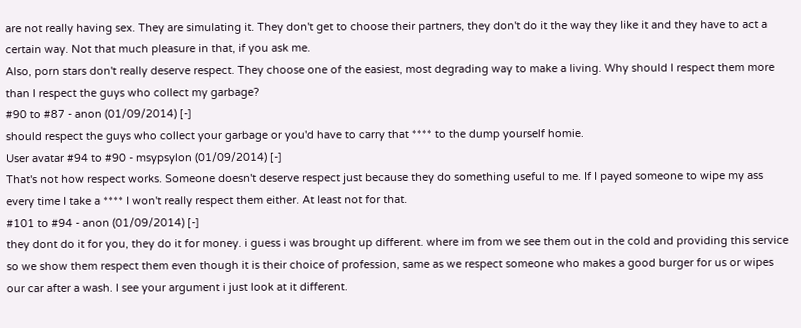are not really having sex. They are simulating it. They don't get to choose their partners, they don't do it the way they like it and they have to act a certain way. Not that much pleasure in that, if you ask me.
Also, porn stars don't really deserve respect. They choose one of the easiest, most degrading way to make a living. Why should I respect them more than I respect the guys who collect my garbage?
#90 to #87 - anon (01/09/2014) [-]
should respect the guys who collect your garbage or you'd have to carry that **** to the dump yourself homie.
User avatar #94 to #90 - msypsylon (01/09/2014) [-]
That's not how respect works. Someone doesn't deserve respect just because they do something useful to me. If I payed someone to wipe my ass every time I take a **** I won't really respect them either. At least not for that.
#101 to #94 - anon (01/09/2014) [-]
they dont do it for you, they do it for money. i guess i was brought up different. where im from we see them out in the cold and providing this service so we show them respect them even though it is their choice of profession, same as we respect someone who makes a good burger for us or wipes our car after a wash. I see your argument i just look at it different.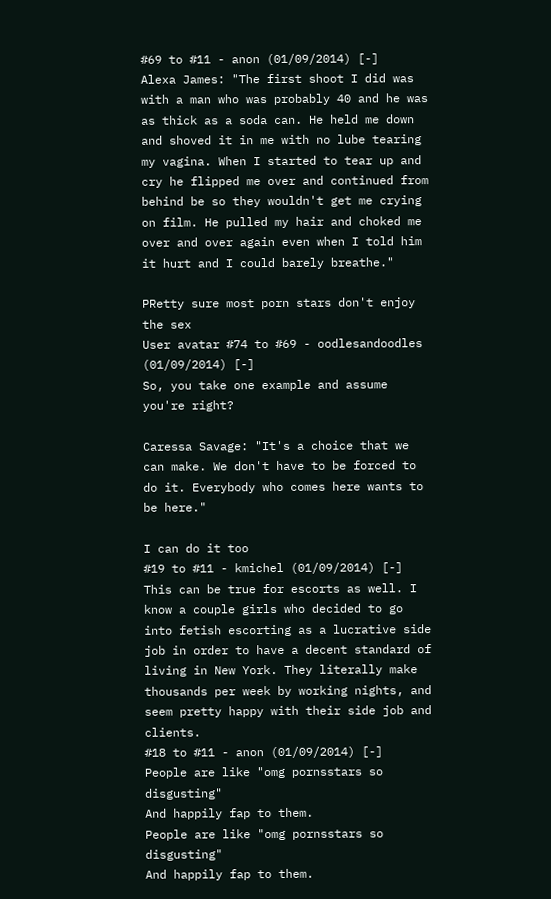#69 to #11 - anon (01/09/2014) [-]
Alexa James: "The first shoot I did was with a man who was probably 40 and he was as thick as a soda can. He held me down and shoved it in me with no lube tearing my vagina. When I started to tear up and cry he flipped me over and continued from behind be so they wouldn't get me crying on film. He pulled my hair and choked me over and over again even when I told him it hurt and I could barely breathe."

PRetty sure most porn stars don't enjoy the sex
User avatar #74 to #69 - oodlesandoodles (01/09/2014) [-]
So, you take one example and assume you're right?

Caressa Savage: "It's a choice that we can make. We don't have to be forced to do it. Everybody who comes here wants to be here."

I can do it too
#19 to #11 - kmichel (01/09/2014) [-]
This can be true for escorts as well. I know a couple girls who decided to go into fetish escorting as a lucrative side job in order to have a decent standard of living in New York. They literally make thousands per week by working nights, and seem pretty happy with their side job and clients.
#18 to #11 - anon (01/09/2014) [-]
People are like "omg pornsstars so disgusting"
And happily fap to them.
People are like "omg pornsstars so disgusting"
And happily fap to them.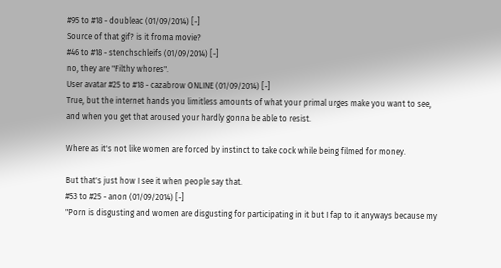#95 to #18 - doubleac (01/09/2014) [-]
Source of that gif? is it froma movie?
#46 to #18 - stenchschleifs (01/09/2014) [-]
no, they are "Filthy whores".
User avatar #25 to #18 - cazabrow ONLINE (01/09/2014) [-]
True, but the internet hands you limitless amounts of what your primal urges make you want to see, and when you get that aroused your hardly gonna be able to resist.

Where as it's not like women are forced by instinct to take cock while being filmed for money.

But that's just how I see it when people say that.
#53 to #25 - anon (01/09/2014) [-]
"Porn is disgusting and women are disgusting for participating in it but I fap to it anyways because my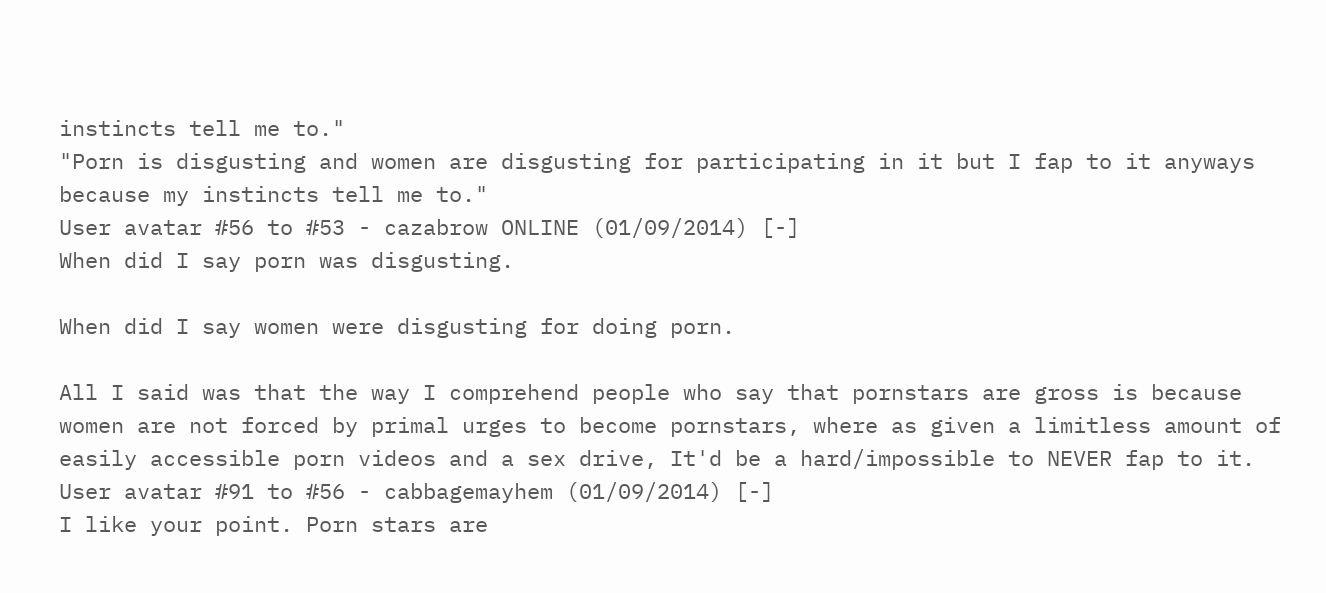instincts tell me to."
"Porn is disgusting and women are disgusting for participating in it but I fap to it anyways because my instincts tell me to."
User avatar #56 to #53 - cazabrow ONLINE (01/09/2014) [-]
When did I say porn was disgusting.

When did I say women were disgusting for doing porn.

All I said was that the way I comprehend people who say that pornstars are gross is because women are not forced by primal urges to become pornstars, where as given a limitless amount of easily accessible porn videos and a sex drive, It'd be a hard/impossible to NEVER fap to it.
User avatar #91 to #56 - cabbagemayhem (01/09/2014) [-]
I like your point. Porn stars are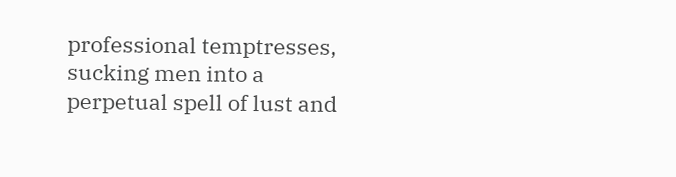professional temptresses, sucking men into a perpetual spell of lust and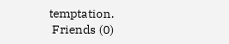temptation.
 Friends (0)